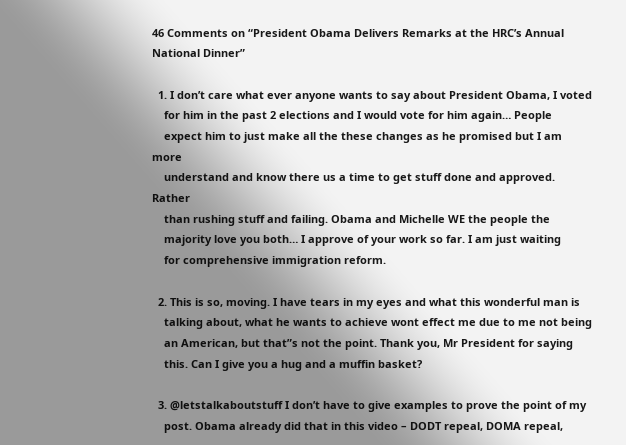46 Comments on “President Obama Delivers Remarks at the HRC’s Annual National Dinner”

  1. I don’t care what ever anyone wants to say about President Obama, I voted
    for him in the past 2 elections and I would vote for him again… People
    expect him to just make all the these changes as he promised but I am more
    understand and know there us a time to get stuff done and approved. Rather
    than rushing stuff and failing. Obama and Michelle WE the people the
    majority love you both… I approve of your work so far. I am just waiting
    for comprehensive immigration reform.

  2. This is so, moving. I have tears in my eyes and what this wonderful man is
    talking about, what he wants to achieve wont effect me due to me not being
    an American, but that”s not the point. Thank you, Mr President for saying
    this. Can I give you a hug and a muffin basket?

  3. @letstalkaboutstuff I don’t have to give examples to prove the point of my
    post. Obama already did that in this video – DODT repeal, DOMA repeal,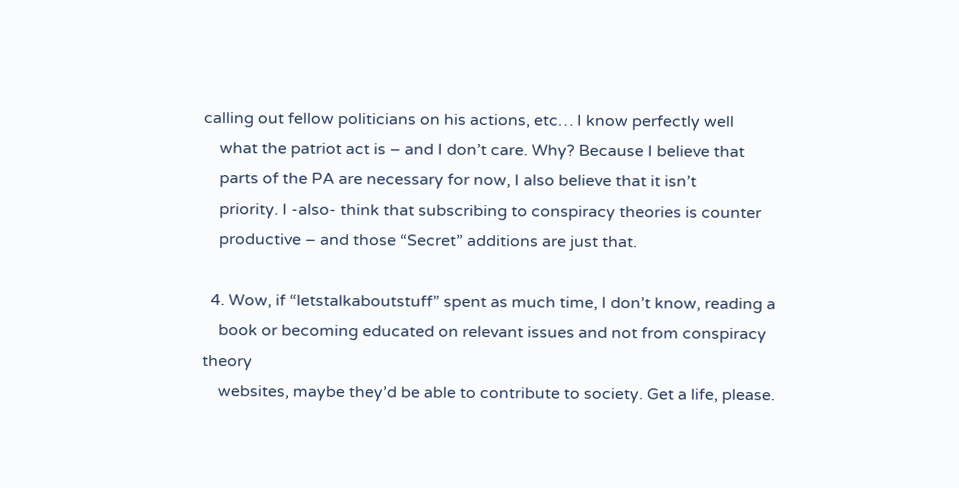calling out fellow politicians on his actions, etc… I know perfectly well
    what the patriot act is – and I don’t care. Why? Because I believe that
    parts of the PA are necessary for now, I also believe that it isn’t
    priority. I -also- think that subscribing to conspiracy theories is counter
    productive – and those “Secret” additions are just that.

  4. Wow, if “letstalkaboutstuff” spent as much time, I don’t know, reading a
    book or becoming educated on relevant issues and not from conspiracy theory
    websites, maybe they’d be able to contribute to society. Get a life, please.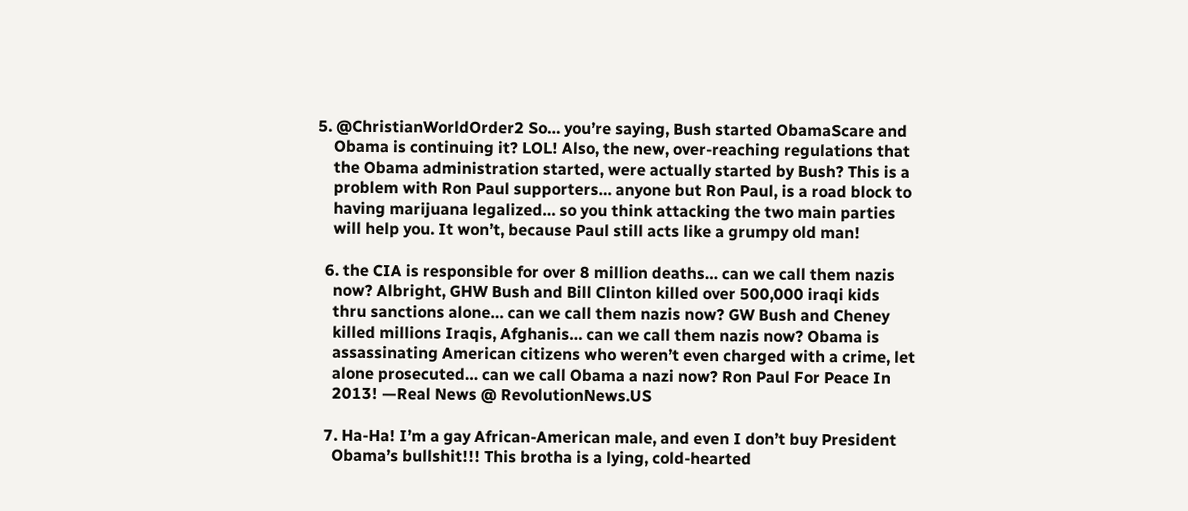5. @ChristianWorldOrder2 So… you’re saying, Bush started ObamaScare and
    Obama is continuing it? LOL! Also, the new, over-reaching regulations that
    the Obama administration started, were actually started by Bush? This is a
    problem with Ron Paul supporters… anyone but Ron Paul, is a road block to
    having marijuana legalized… so you think attacking the two main parties
    will help you. It won’t, because Paul still acts like a grumpy old man!

  6. the CIA is responsible for over 8 million deaths… can we call them nazis
    now? Albright, GHW Bush and Bill Clinton killed over 500,000 iraqi kids
    thru sanctions alone… can we call them nazis now? GW Bush and Cheney
    killed millions Iraqis, Afghanis… can we call them nazis now? Obama is
    assassinating American citizens who weren’t even charged with a crime, let
    alone prosecuted… can we call Obama a nazi now? Ron Paul For Peace In
    2013! —Real News @ RevolutionNews.US

  7. Ha-Ha! I’m a gay African-American male, and even I don’t buy President
    Obama’s bullshit!!! This brotha is a lying, cold-hearted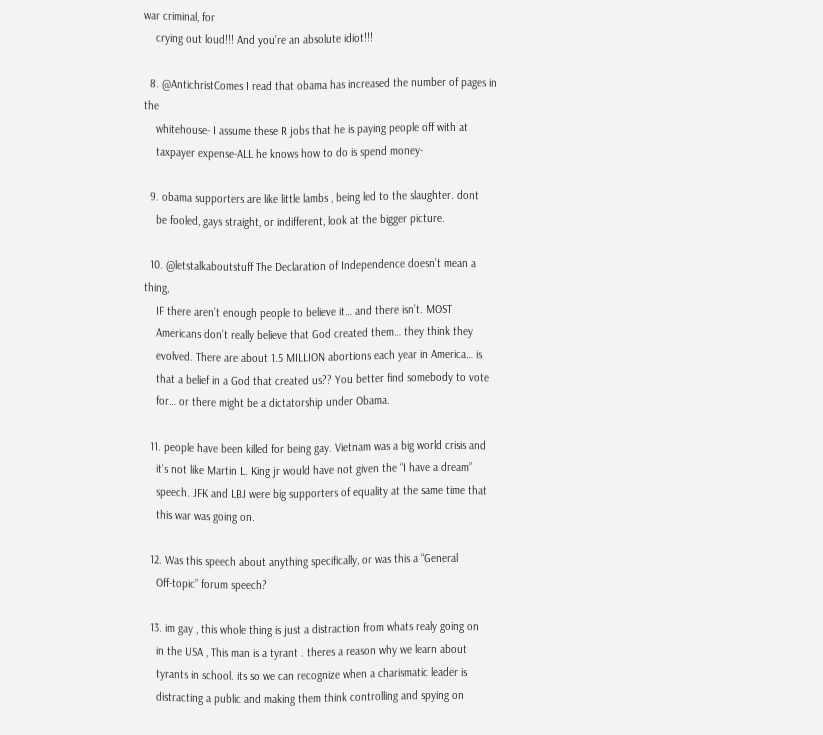war criminal, for
    crying out loud!!! And you’re an absolute idiot!!!

  8. @AntichristComes I read that obama has increased the number of pages in the
    whitehouse- I assume these R jobs that he is paying people off with at
    taxpayer expense-ALL he knows how to do is spend money-

  9. obama supporters are like little lambs , being led to the slaughter. dont
    be fooled, gays straight, or indifferent, look at the bigger picture.

  10. @letstalkaboutstuff The Declaration of Independence doesn’t mean a thing,
    IF there aren’t enough people to believe it… and there isn’t. MOST
    Americans don’t really believe that God created them… they think they
    evolved. There are about 1.5 MILLION abortions each year in America… is
    that a belief in a God that created us?? You better find somebody to vote
    for… or there might be a dictatorship under Obama.

  11. people have been killed for being gay. Vietnam was a big world crisis and
    it’s not like Martin L. King jr would have not given the “I have a dream”
    speech. JFK and LBJ were big supporters of equality at the same time that
    this war was going on.

  12. Was this speech about anything specifically, or was this a “General
    Off-topic” forum speech?

  13. im gay , this whole thing is just a distraction from whats realy going on
    in the USA , This man is a tyrant . theres a reason why we learn about
    tyrants in school. its so we can recognize when a charismatic leader is
    distracting a public and making them think controlling and spying on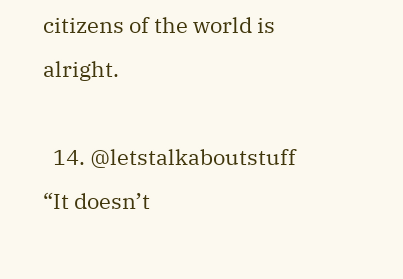citizens of the world is alright.

  14. @letstalkaboutstuff “It doesn’t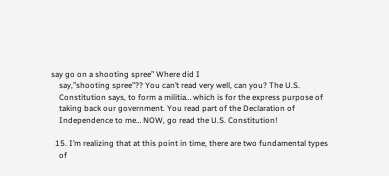say go on a shooting spree” Where did I
    say,”shooting spree”?? You can’t read very well, can you? The U.S.
    Constitution says, to form a militia… which is for the express purpose of
    taking back our government. You read part of the Declaration of
    Independence to me… NOW, go read the U.S. Constitution!

  15. I’m realizing that at this point in time, there are two fundamental types
    of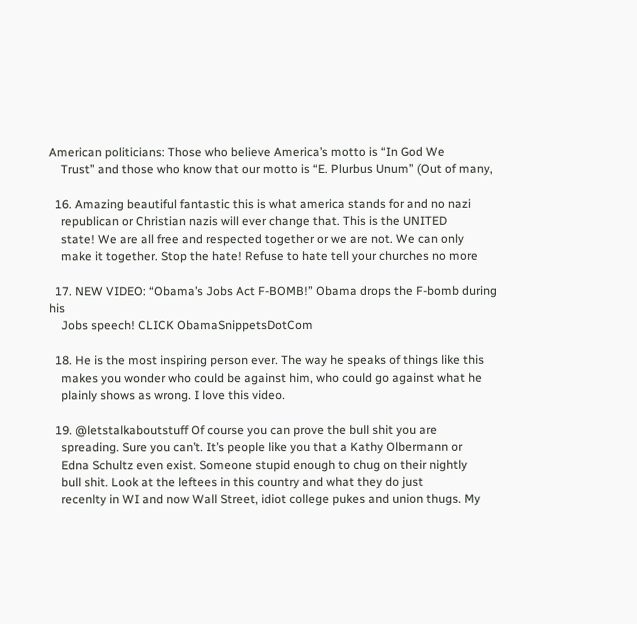American politicians: Those who believe America’s motto is “In God We
    Trust” and those who know that our motto is “E. Plurbus Unum” (Out of many,

  16. Amazing beautiful fantastic this is what america stands for and no nazi
    republican or Christian nazis will ever change that. This is the UNITED
    state! We are all free and respected together or we are not. We can only
    make it together. Stop the hate! Refuse to hate tell your churches no more

  17. NEW VIDEO: “Obama’s Jobs Act F-BOMB!” Obama drops the F-bomb during his
    Jobs speech! CLICK ObamaSnippetsDotCom

  18. He is the most inspiring person ever. The way he speaks of things like this
    makes you wonder who could be against him, who could go against what he
    plainly shows as wrong. I love this video.

  19. @letstalkaboutstuff Of course you can prove the bull shit you are
    spreading. Sure you can’t. It’s people like you that a Kathy Olbermann or
    Edna Schultz even exist. Someone stupid enough to chug on their nightly
    bull shit. Look at the leftees in this country and what they do just
    recenlty in WI and now Wall Street, idiot college pukes and union thugs. My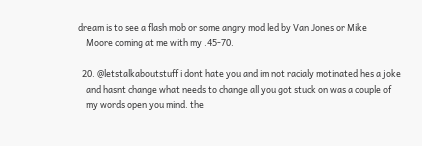dream is to see a flash mob or some angry mod led by Van Jones or Mike
    Moore coming at me with my .45-70.

  20. @letstalkaboutstuff i dont hate you and im not racialy motinated hes a joke
    and hasnt change what needs to change all you got stuck on was a couple of
    my words open you mind. the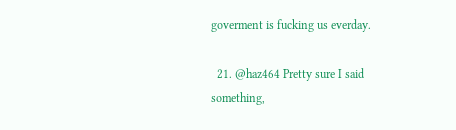goverment is fucking us everday.

  21. @haz464 Pretty sure I said something,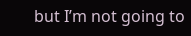but I’m not going to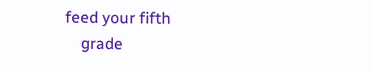feed your fifth
    grade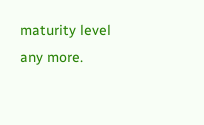maturity level any more.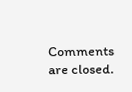Comments are closed.